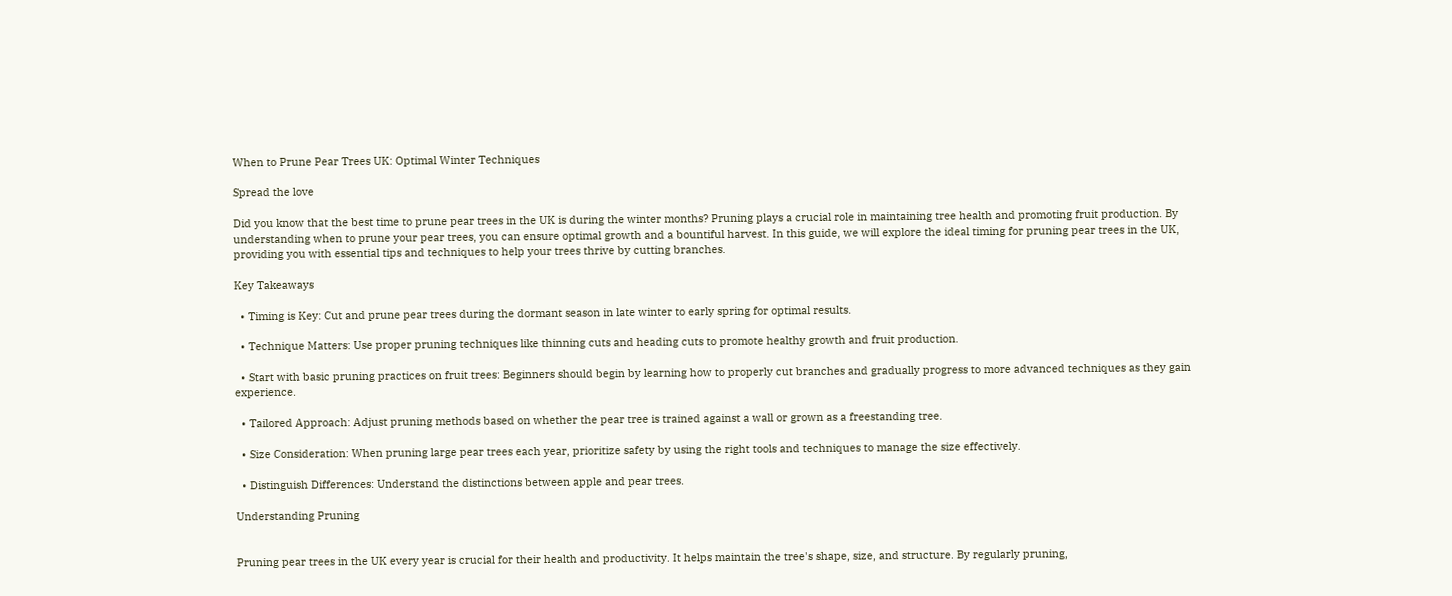When to Prune Pear Trees UK: Optimal Winter Techniques

Spread the love

Did you know that the best time to prune pear trees in the UK is during the winter months? Pruning plays a crucial role in maintaining tree health and promoting fruit production. By understanding when to prune your pear trees, you can ensure optimal growth and a bountiful harvest. In this guide, we will explore the ideal timing for pruning pear trees in the UK, providing you with essential tips and techniques to help your trees thrive by cutting branches.

Key Takeaways

  • Timing is Key: Cut and prune pear trees during the dormant season in late winter to early spring for optimal results.

  • Technique Matters: Use proper pruning techniques like thinning cuts and heading cuts to promote healthy growth and fruit production.

  • Start with basic pruning practices on fruit trees: Beginners should begin by learning how to properly cut branches and gradually progress to more advanced techniques as they gain experience.

  • Tailored Approach: Adjust pruning methods based on whether the pear tree is trained against a wall or grown as a freestanding tree.

  • Size Consideration: When pruning large pear trees each year, prioritize safety by using the right tools and techniques to manage the size effectively.

  • Distinguish Differences: Understand the distinctions between apple and pear trees.

Understanding Pruning


Pruning pear trees in the UK every year is crucial for their health and productivity. It helps maintain the tree's shape, size, and structure. By regularly pruning,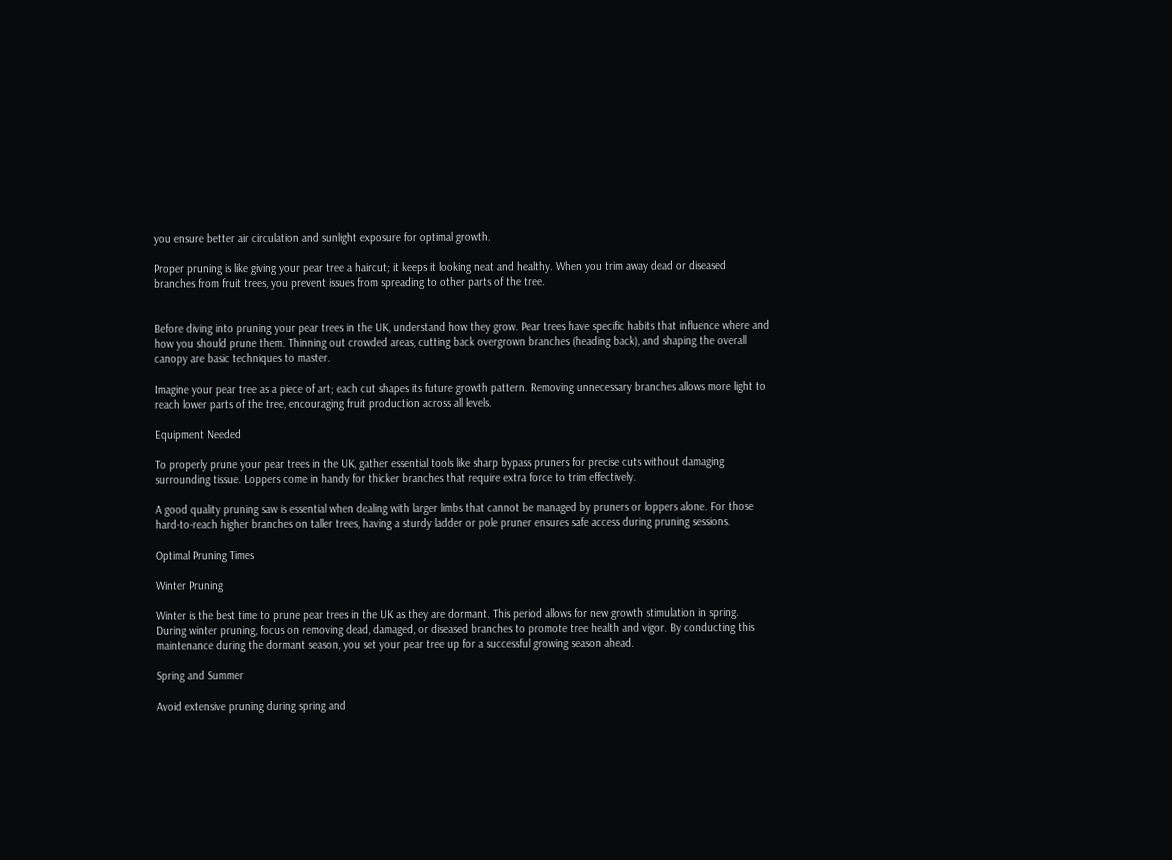you ensure better air circulation and sunlight exposure for optimal growth.

Proper pruning is like giving your pear tree a haircut; it keeps it looking neat and healthy. When you trim away dead or diseased branches from fruit trees, you prevent issues from spreading to other parts of the tree.


Before diving into pruning your pear trees in the UK, understand how they grow. Pear trees have specific habits that influence where and how you should prune them. Thinning out crowded areas, cutting back overgrown branches (heading back), and shaping the overall canopy are basic techniques to master.

Imagine your pear tree as a piece of art; each cut shapes its future growth pattern. Removing unnecessary branches allows more light to reach lower parts of the tree, encouraging fruit production across all levels.

Equipment Needed

To properly prune your pear trees in the UK, gather essential tools like sharp bypass pruners for precise cuts without damaging surrounding tissue. Loppers come in handy for thicker branches that require extra force to trim effectively.

A good quality pruning saw is essential when dealing with larger limbs that cannot be managed by pruners or loppers alone. For those hard-to-reach higher branches on taller trees, having a sturdy ladder or pole pruner ensures safe access during pruning sessions.

Optimal Pruning Times

Winter Pruning

Winter is the best time to prune pear trees in the UK as they are dormant. This period allows for new growth stimulation in spring. During winter pruning, focus on removing dead, damaged, or diseased branches to promote tree health and vigor. By conducting this maintenance during the dormant season, you set your pear tree up for a successful growing season ahead.

Spring and Summer

Avoid extensive pruning during spring and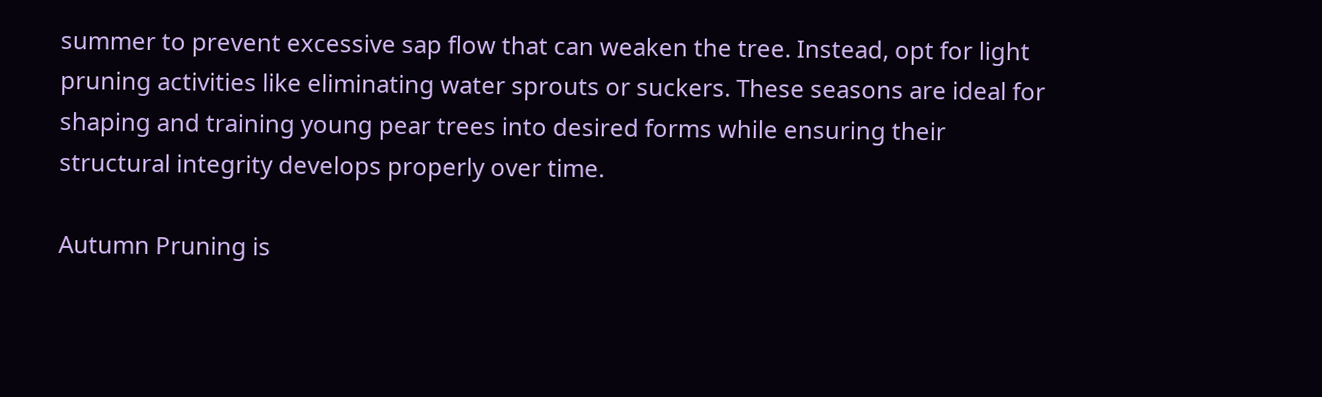summer to prevent excessive sap flow that can weaken the tree. Instead, opt for light pruning activities like eliminating water sprouts or suckers. These seasons are ideal for shaping and training young pear trees into desired forms while ensuring their structural integrity develops properly over time.

Autumn Pruning is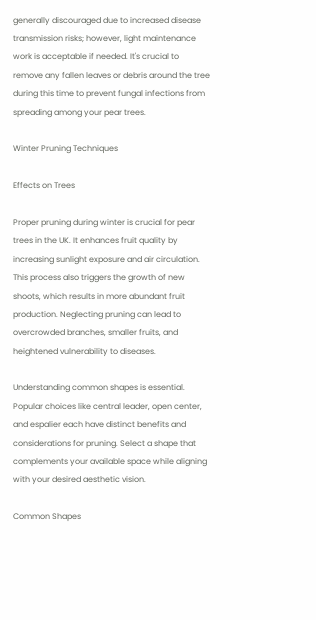generally discouraged due to increased disease transmission risks; however, light maintenance work is acceptable if needed. It's crucial to remove any fallen leaves or debris around the tree during this time to prevent fungal infections from spreading among your pear trees.

Winter Pruning Techniques

Effects on Trees

Proper pruning during winter is crucial for pear trees in the UK. It enhances fruit quality by increasing sunlight exposure and air circulation. This process also triggers the growth of new shoots, which results in more abundant fruit production. Neglecting pruning can lead to overcrowded branches, smaller fruits, and heightened vulnerability to diseases.

Understanding common shapes is essential. Popular choices like central leader, open center, and espalier each have distinct benefits and considerations for pruning. Select a shape that complements your available space while aligning with your desired aesthetic vision.

Common Shapes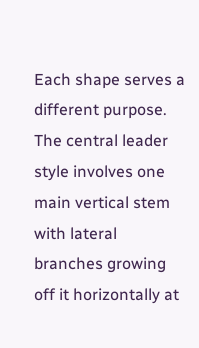Each shape serves a different purpose. The central leader style involves one main vertical stem with lateral branches growing off it horizontally at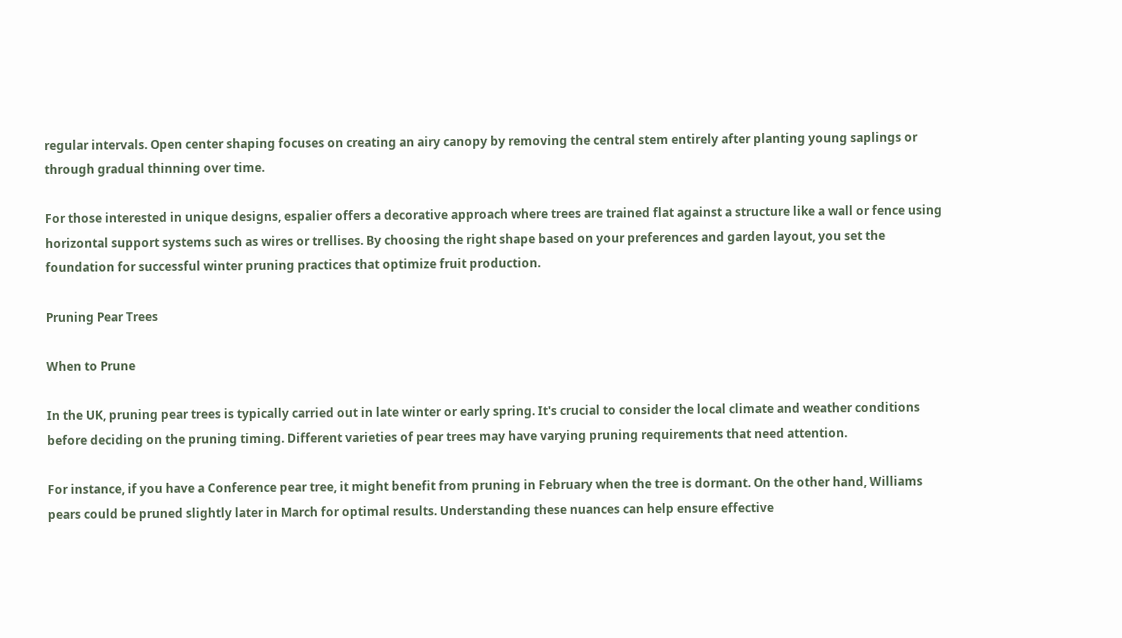regular intervals. Open center shaping focuses on creating an airy canopy by removing the central stem entirely after planting young saplings or through gradual thinning over time.

For those interested in unique designs, espalier offers a decorative approach where trees are trained flat against a structure like a wall or fence using horizontal support systems such as wires or trellises. By choosing the right shape based on your preferences and garden layout, you set the foundation for successful winter pruning practices that optimize fruit production.

Pruning Pear Trees

When to Prune

In the UK, pruning pear trees is typically carried out in late winter or early spring. It's crucial to consider the local climate and weather conditions before deciding on the pruning timing. Different varieties of pear trees may have varying pruning requirements that need attention.

For instance, if you have a Conference pear tree, it might benefit from pruning in February when the tree is dormant. On the other hand, Williams pears could be pruned slightly later in March for optimal results. Understanding these nuances can help ensure effective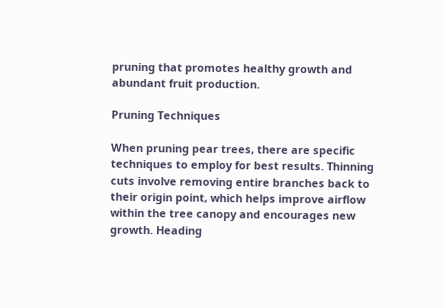pruning that promotes healthy growth and abundant fruit production.

Pruning Techniques

When pruning pear trees, there are specific techniques to employ for best results. Thinning cuts involve removing entire branches back to their origin point, which helps improve airflow within the tree canopy and encourages new growth. Heading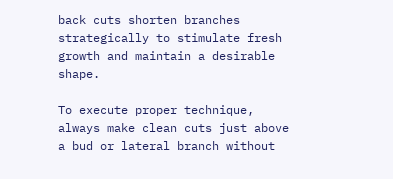back cuts shorten branches strategically to stimulate fresh growth and maintain a desirable shape.

To execute proper technique, always make clean cuts just above a bud or lateral branch without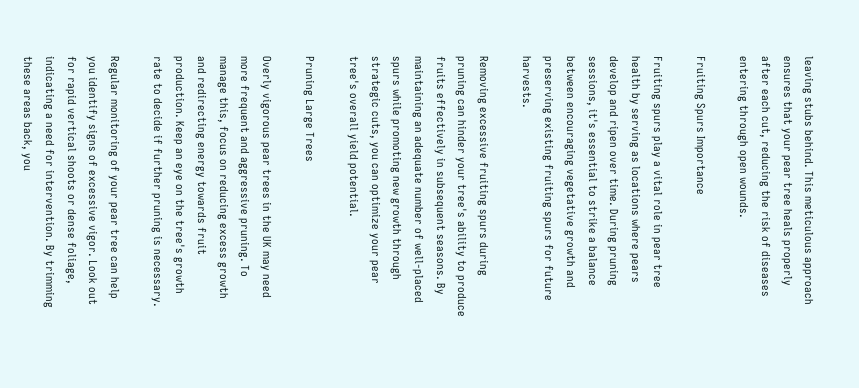leaving stubs behind. This meticulous approach ensures that your pear tree heals properly after each cut, reducing the risk of diseases entering through open wounds.

Fruiting Spurs Importance

Fruiting spurs play a vital role in pear tree health by serving as locations where pears develop and ripen over time. During pruning sessions, it's essential to strike a balance between encouraging vegetative growth and preserving existing fruiting spurs for future harvests.

Removing excessive fruiting spurs during pruning can hinder your tree's ability to produce fruits effectively in subsequent seasons. By maintaining an adequate number of well-placed spurs while promoting new growth through strategic cuts, you can optimize your pear tree's overall yield potential.

Pruning Large Trees

Overly vigorous pear trees in the UK may need more frequent and aggressive pruning. To manage this, focus on reducing excess growth and redirecting energy towards fruit production. Keep an eye on the tree's growth rate to decide if further pruning is necessary.

Regular monitoring of your pear tree can help you identify signs of excessive vigor. Look out for rapid vertical shoots or dense foliage, indicating a need for intervention. By trimming these areas back, you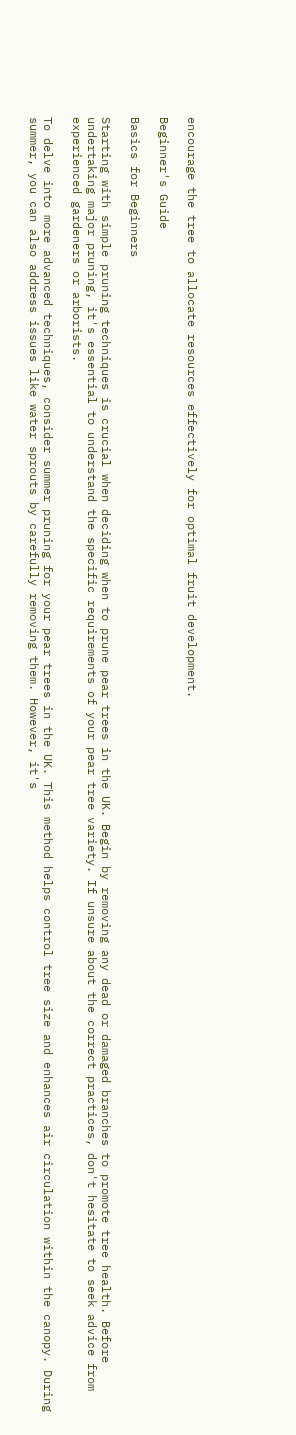encourage the tree to allocate resources effectively for optimal fruit development.

Beginner's Guide

Basics for Beginners

Starting with simple pruning techniques is crucial when deciding when to prune pear trees in the UK. Begin by removing any dead or damaged branches to promote tree health. Before undertaking major pruning, it's essential to understand the specific requirements of your pear tree variety. If unsure about the correct practices, don't hesitate to seek advice from experienced gardeners or arborists.

To delve into more advanced techniques, consider summer pruning for your pear trees in the UK. This method helps control tree size and enhances air circulation within the canopy. During summer, you can also address issues like water sprouts by carefully removing them. However, it's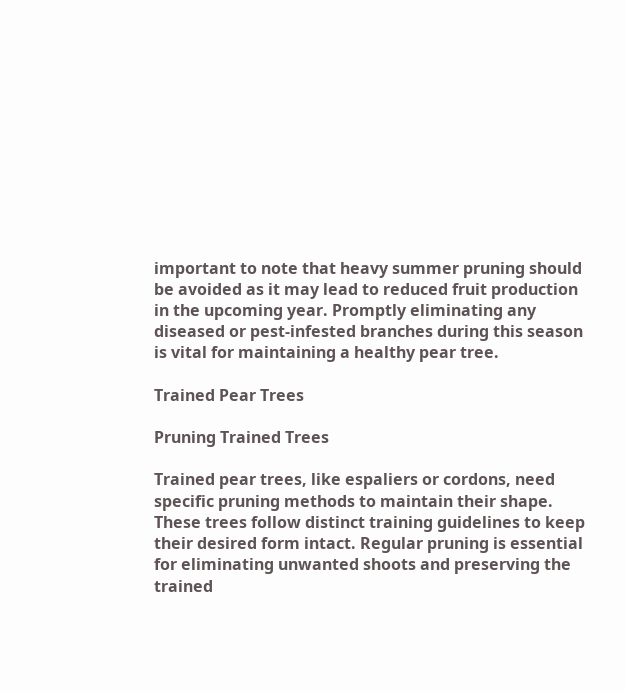important to note that heavy summer pruning should be avoided as it may lead to reduced fruit production in the upcoming year. Promptly eliminating any diseased or pest-infested branches during this season is vital for maintaining a healthy pear tree.

Trained Pear Trees

Pruning Trained Trees

Trained pear trees, like espaliers or cordons, need specific pruning methods to maintain their shape. These trees follow distinct training guidelines to keep their desired form intact. Regular pruning is essential for eliminating unwanted shoots and preserving the trained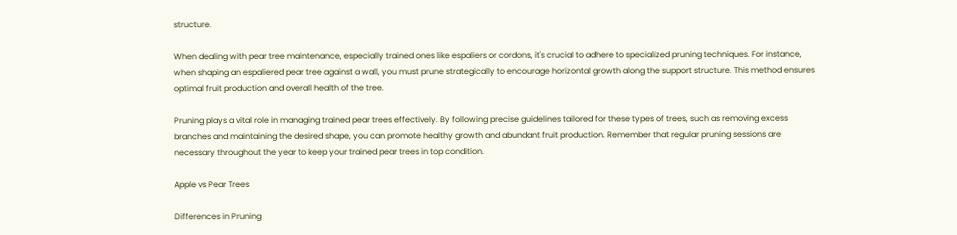structure.

When dealing with pear tree maintenance, especially trained ones like espaliers or cordons, it's crucial to adhere to specialized pruning techniques. For instance, when shaping an espaliered pear tree against a wall, you must prune strategically to encourage horizontal growth along the support structure. This method ensures optimal fruit production and overall health of the tree.

Pruning plays a vital role in managing trained pear trees effectively. By following precise guidelines tailored for these types of trees, such as removing excess branches and maintaining the desired shape, you can promote healthy growth and abundant fruit production. Remember that regular pruning sessions are necessary throughout the year to keep your trained pear trees in top condition.

Apple vs Pear Trees

Differences in Pruning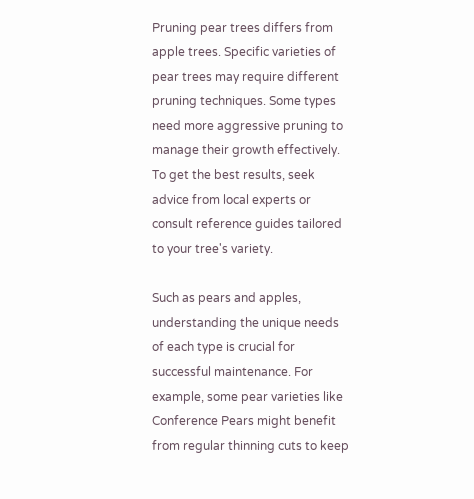Pruning pear trees differs from apple trees. Specific varieties of pear trees may require different pruning techniques. Some types need more aggressive pruning to manage their growth effectively. To get the best results, seek advice from local experts or consult reference guides tailored to your tree's variety.

Such as pears and apples, understanding the unique needs of each type is crucial for successful maintenance. For example, some pear varieties like Conference Pears might benefit from regular thinning cuts to keep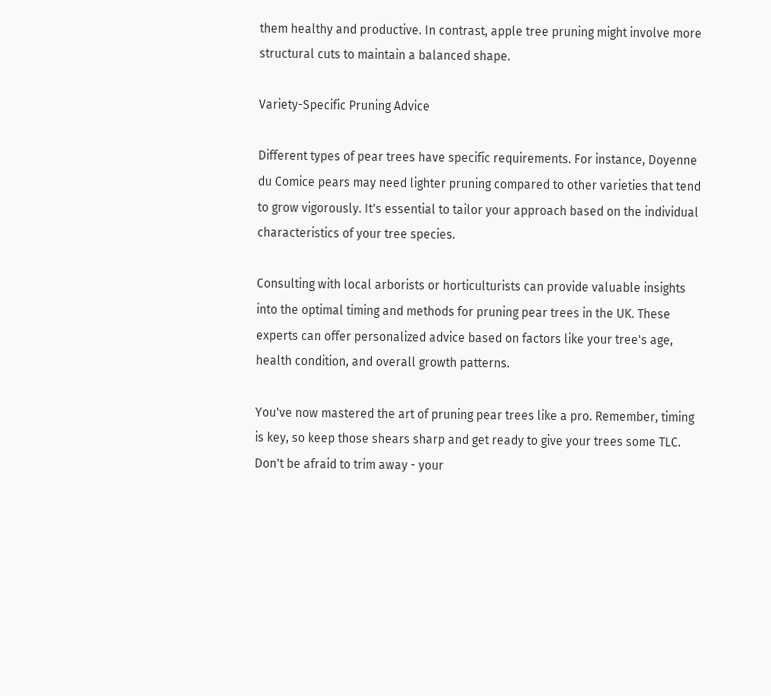them healthy and productive. In contrast, apple tree pruning might involve more structural cuts to maintain a balanced shape.

Variety-Specific Pruning Advice

Different types of pear trees have specific requirements. For instance, Doyenne du Comice pears may need lighter pruning compared to other varieties that tend to grow vigorously. It's essential to tailor your approach based on the individual characteristics of your tree species.

Consulting with local arborists or horticulturists can provide valuable insights into the optimal timing and methods for pruning pear trees in the UK. These experts can offer personalized advice based on factors like your tree's age, health condition, and overall growth patterns.

You've now mastered the art of pruning pear trees like a pro. Remember, timing is key, so keep those shears sharp and get ready to give your trees some TLC. Don't be afraid to trim away - your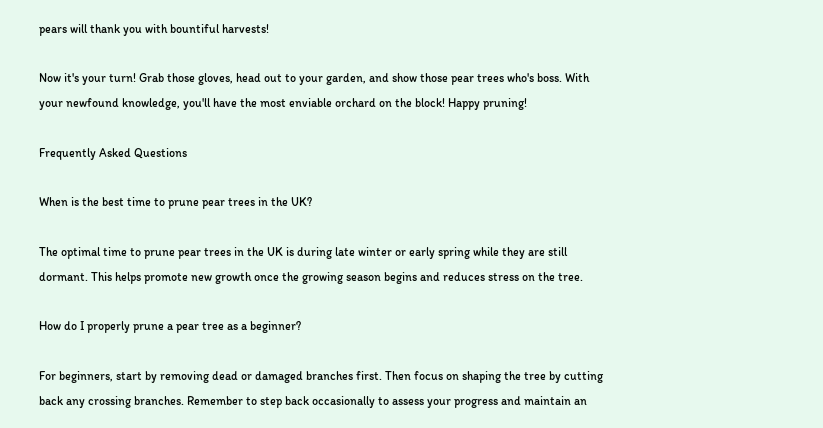pears will thank you with bountiful harvests!

Now it's your turn! Grab those gloves, head out to your garden, and show those pear trees who's boss. With your newfound knowledge, you'll have the most enviable orchard on the block! Happy pruning!

Frequently Asked Questions

When is the best time to prune pear trees in the UK?

The optimal time to prune pear trees in the UK is during late winter or early spring while they are still dormant. This helps promote new growth once the growing season begins and reduces stress on the tree.

How do I properly prune a pear tree as a beginner?

For beginners, start by removing dead or damaged branches first. Then focus on shaping the tree by cutting back any crossing branches. Remember to step back occasionally to assess your progress and maintain an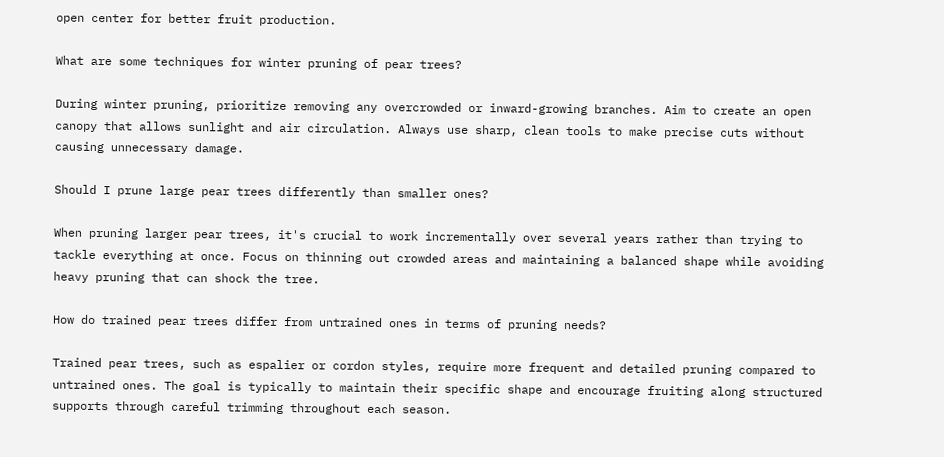open center for better fruit production.

What are some techniques for winter pruning of pear trees?

During winter pruning, prioritize removing any overcrowded or inward-growing branches. Aim to create an open canopy that allows sunlight and air circulation. Always use sharp, clean tools to make precise cuts without causing unnecessary damage.

Should I prune large pear trees differently than smaller ones?

When pruning larger pear trees, it's crucial to work incrementally over several years rather than trying to tackle everything at once. Focus on thinning out crowded areas and maintaining a balanced shape while avoiding heavy pruning that can shock the tree.

How do trained pear trees differ from untrained ones in terms of pruning needs?

Trained pear trees, such as espalier or cordon styles, require more frequent and detailed pruning compared to untrained ones. The goal is typically to maintain their specific shape and encourage fruiting along structured supports through careful trimming throughout each season.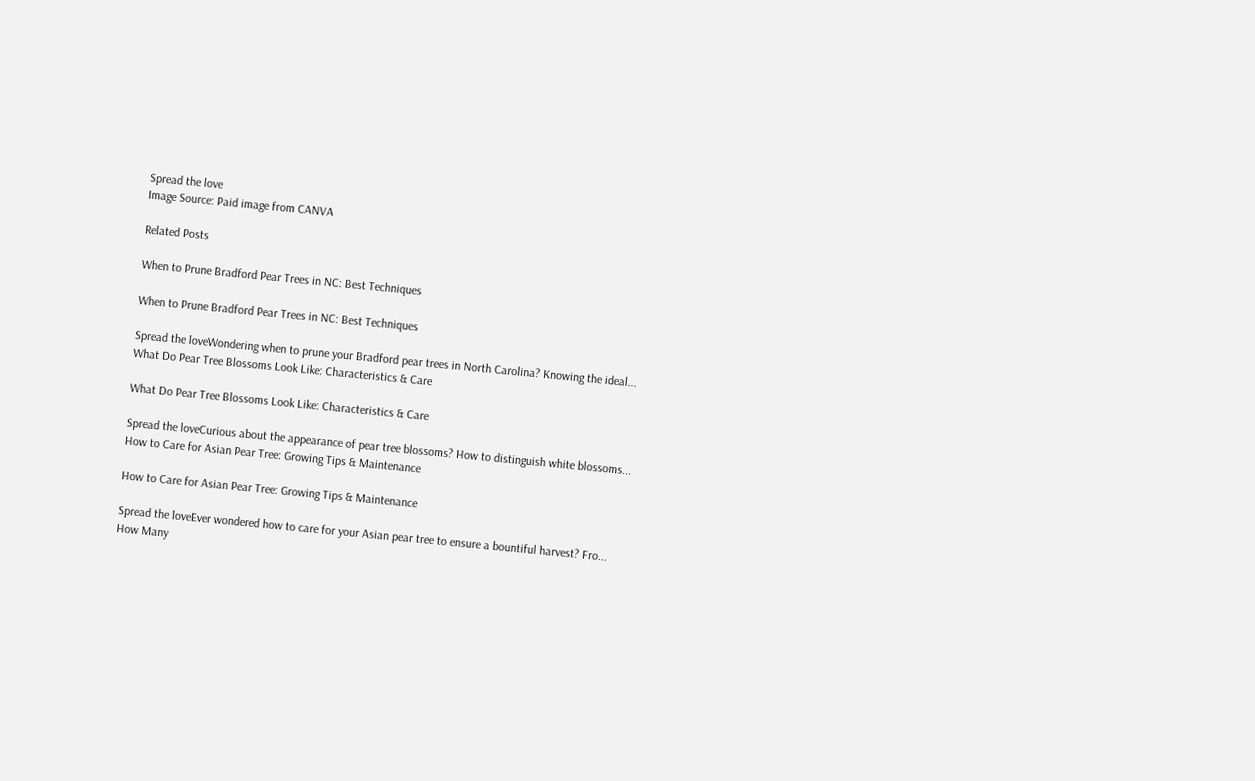Spread the love
Image Source: Paid image from CANVA

Related Posts

When to Prune Bradford Pear Trees in NC: Best Techniques

When to Prune Bradford Pear Trees in NC: Best Techniques

Spread the loveWondering when to prune your Bradford pear trees in North Carolina? Knowing the ideal...
What Do Pear Tree Blossoms Look Like: Characteristics & Care

What Do Pear Tree Blossoms Look Like: Characteristics & Care

Spread the loveCurious about the appearance of pear tree blossoms? How to distinguish white blossoms...
How to Care for Asian Pear Tree: Growing Tips & Maintenance

How to Care for Asian Pear Tree: Growing Tips & Maintenance

Spread the loveEver wondered how to care for your Asian pear tree to ensure a bountiful harvest? Fro...
How Many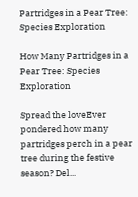Partridges in a Pear Tree: Species Exploration

How Many Partridges in a Pear Tree: Species Exploration

Spread the loveEver pondered how many partridges perch in a pear tree during the festive season? Del...